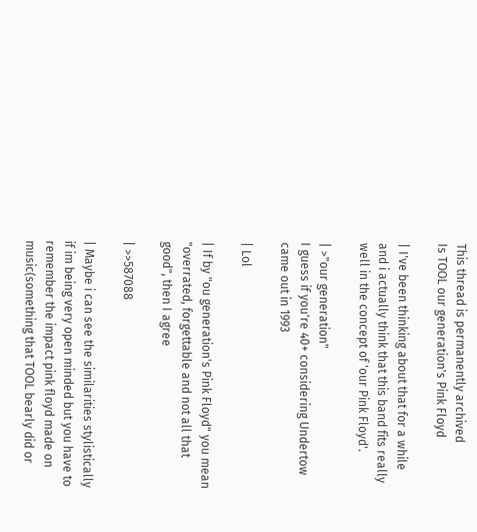This thread is permanently archived
Is TOOL our generation's Pink Floyd

| I've been thinking about that for a while and i actually think that this band fits really well in the concept of 'our Pink Floyd'.

| >"our generation"
I guess if you're 40+ considering Undertow came out in 1993

| Lol

| If by "ou generation's Pink Floyd" you mean "overrated, forgettable and not all that good", then I agree

| >>587088

| Maybe i can see the similarities stylistically if im being very open minded but you have to remember the impact pink floyd made on music(something that TOOL bearly did or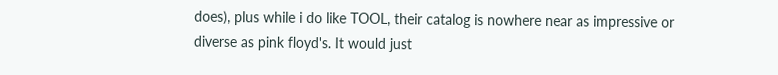does), plus while i do like TOOL, their catalog is nowhere near as impressive or diverse as pink floyd's. It would just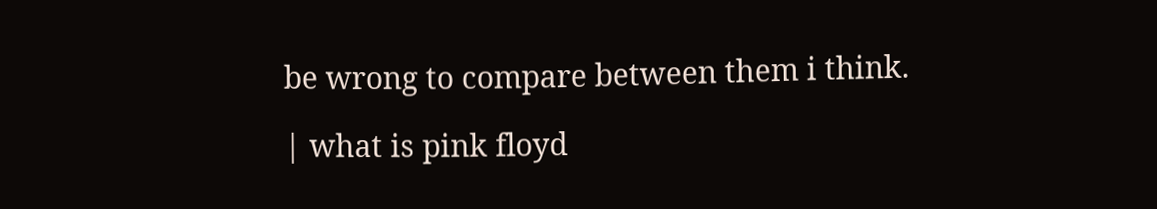be wrong to compare between them i think.

| what is pink floyd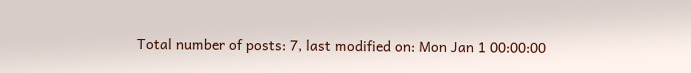Total number of posts: 7, last modified on: Mon Jan 1 00:00:00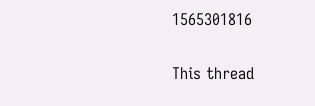1565301816

This thread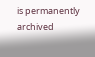is permanently archived